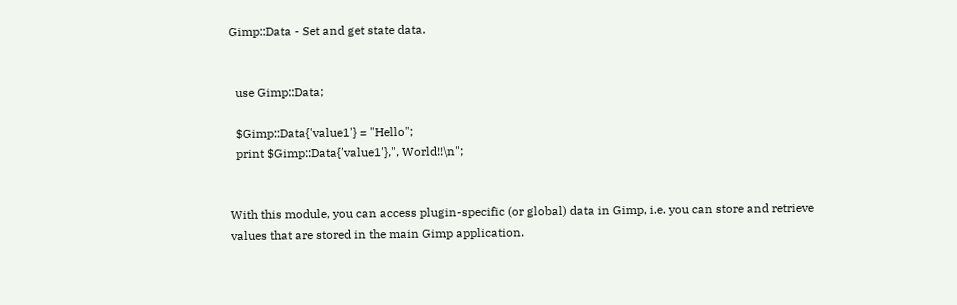Gimp::Data - Set and get state data.


  use Gimp::Data;

  $Gimp::Data{'value1'} = "Hello";
  print $Gimp::Data{'value1'},", World!!\n";


With this module, you can access plugin-specific (or global) data in Gimp, i.e. you can store and retrieve values that are stored in the main Gimp application.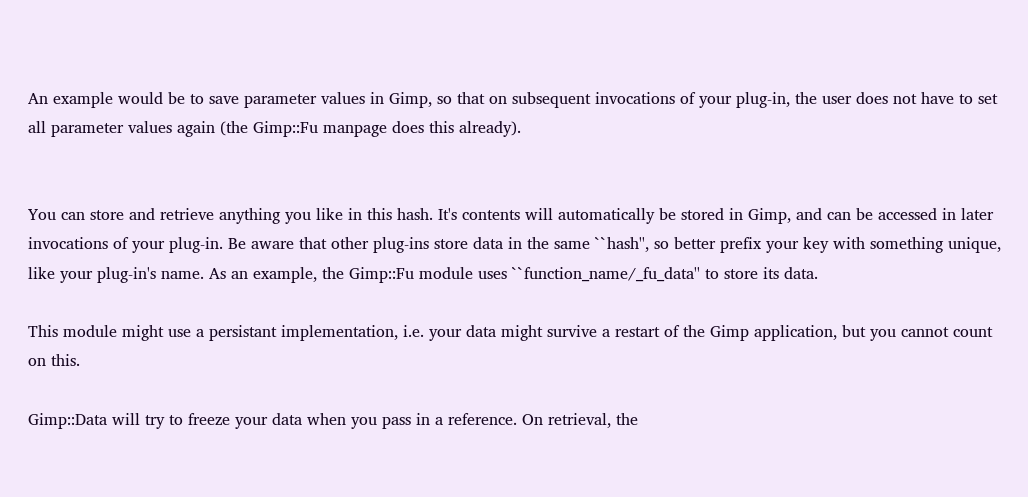An example would be to save parameter values in Gimp, so that on subsequent invocations of your plug-in, the user does not have to set all parameter values again (the Gimp::Fu manpage does this already).


You can store and retrieve anything you like in this hash. It's contents will automatically be stored in Gimp, and can be accessed in later invocations of your plug-in. Be aware that other plug-ins store data in the same ``hash'', so better prefix your key with something unique, like your plug-in's name. As an example, the Gimp::Fu module uses ``function_name/_fu_data'' to store its data.

This module might use a persistant implementation, i.e. your data might survive a restart of the Gimp application, but you cannot count on this.

Gimp::Data will try to freeze your data when you pass in a reference. On retrieval, the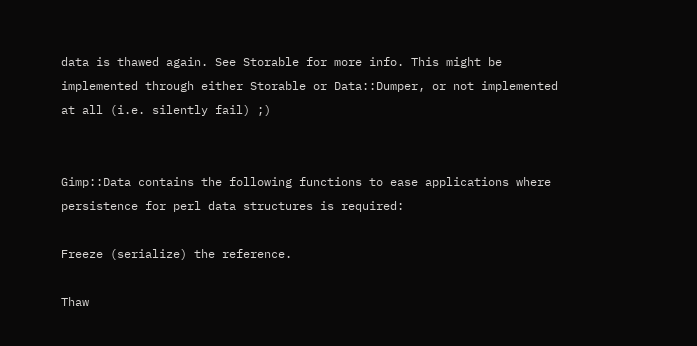data is thawed again. See Storable for more info. This might be implemented through either Storable or Data::Dumper, or not implemented at all (i.e. silently fail) ;)


Gimp::Data contains the following functions to ease applications where persistence for perl data structures is required:

Freeze (serialize) the reference.

Thaw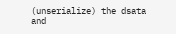(unserialize) the dsata and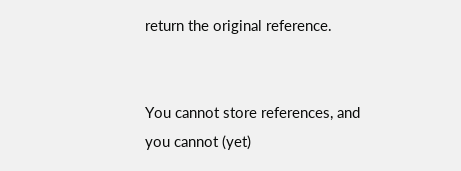return the original reference.


You cannot store references, and you cannot (yet)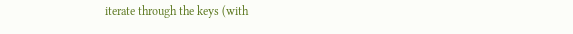iterate through the keys (with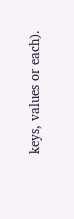keys, values or each).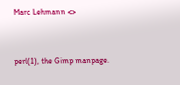Marc Lehmann <>


perl(1), the Gimp manpage.